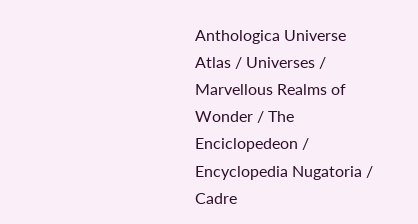Anthologica Universe Atlas / Universes / Marvellous Realms of Wonder / The Enciclopedeon / Encyclopedia Nugatoria / Cadre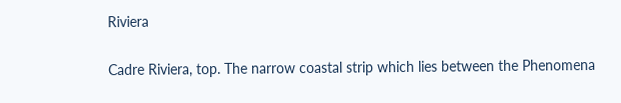Riviera

Cadre Riviera, top. The narrow coastal strip which lies between the Phenomena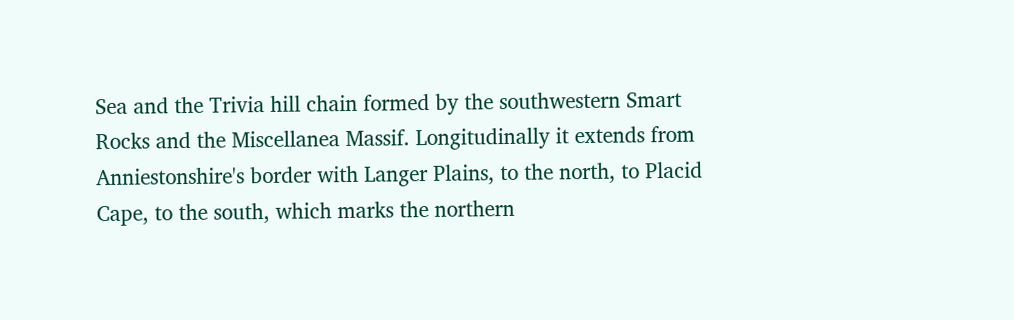Sea and the Trivia hill chain formed by the southwestern Smart Rocks and the Miscellanea Massif. Longitudinally it extends from Anniestonshire's border with Langer Plains, to the north, to Placid Cape, to the south, which marks the northern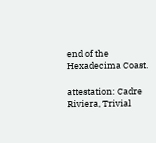end of the Hexadecima Coast.

attestation: Cadre Riviera, Trivial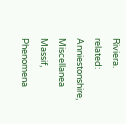Riviera.
related: Anniestonshire, Miscellanea Massif, Phenomena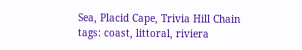Sea, Placid Cape, Trivia Hill Chain
tags: coast, littoral, riviera